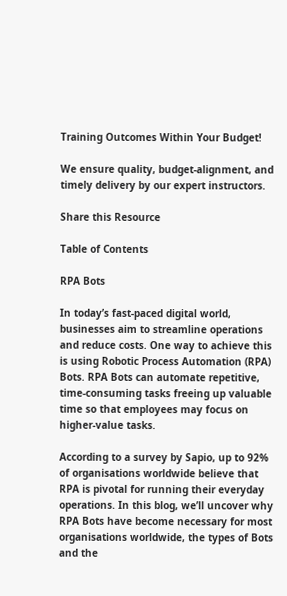Training Outcomes Within Your Budget!

We ensure quality, budget-alignment, and timely delivery by our expert instructors.

Share this Resource

Table of Contents

RPA Bots

In today’s fast-paced digital world, businesses aim to streamline operations and reduce costs. One way to achieve this is using Robotic Process Automation (RPA) Bots. RPA Bots can automate repetitive, time-consuming tasks freeing up valuable time so that employees may focus on higher-value tasks.

According to a survey by Sapio, up to 92% of organisations worldwide believe that RPA is pivotal for running their everyday operations. In this blog, we’ll uncover why RPA Bots have become necessary for most organisations worldwide, the types of Bots and the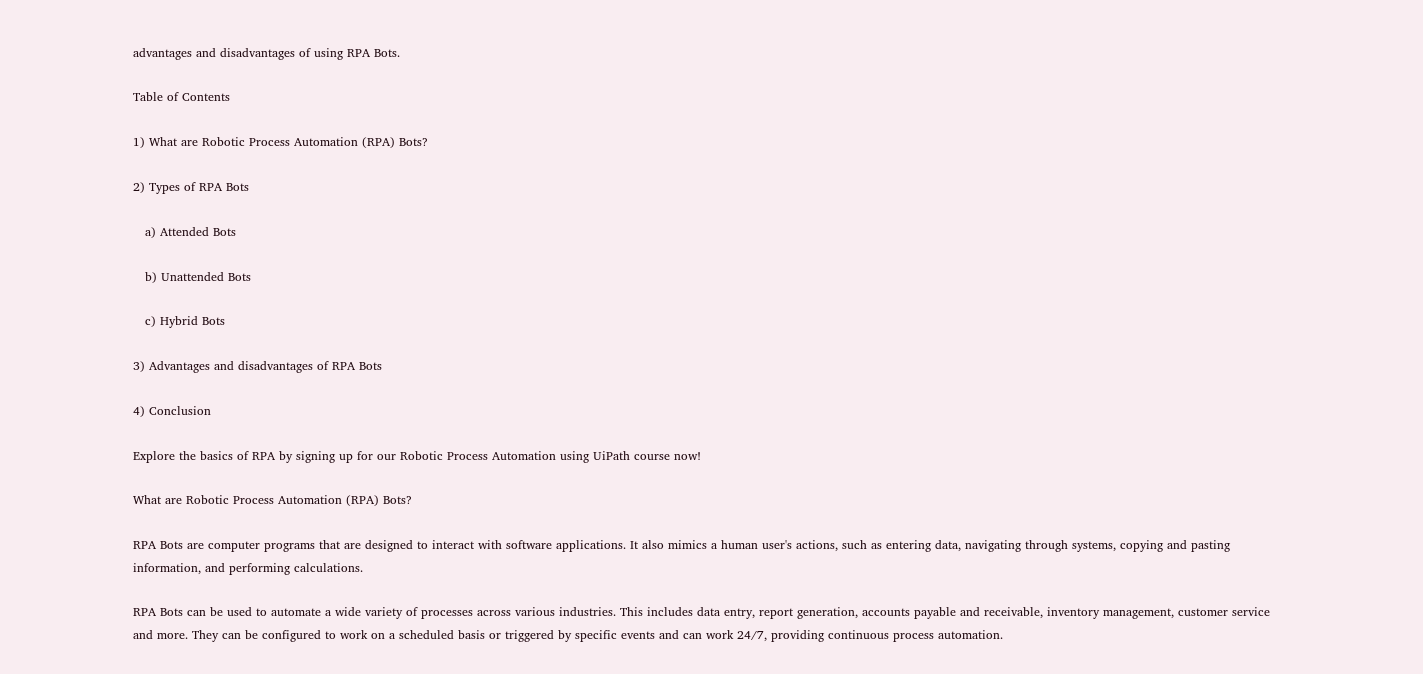advantages and disadvantages of using RPA Bots.

Table of Contents

1) What are Robotic Process Automation (RPA) Bots?

2) Types of RPA Bots

   a) Attended Bots

   b) Unattended Bots

   c) Hybrid Bots

3) Advantages and disadvantages of RPA Bots

4) Conclusion

Explore the basics of RPA by signing up for our Robotic Process Automation using UiPath course now!

What are Robotic Process Automation (RPA) Bots?

RPA Bots are computer programs that are designed to interact with software applications. It also mimics a human user's actions, such as entering data, navigating through systems, copying and pasting information, and performing calculations.

RPA Bots can be used to automate a wide variety of processes across various industries. This includes data entry, report generation, accounts payable and receivable, inventory management, customer service and more. They can be configured to work on a scheduled basis or triggered by specific events and can work 24/7, providing continuous process automation.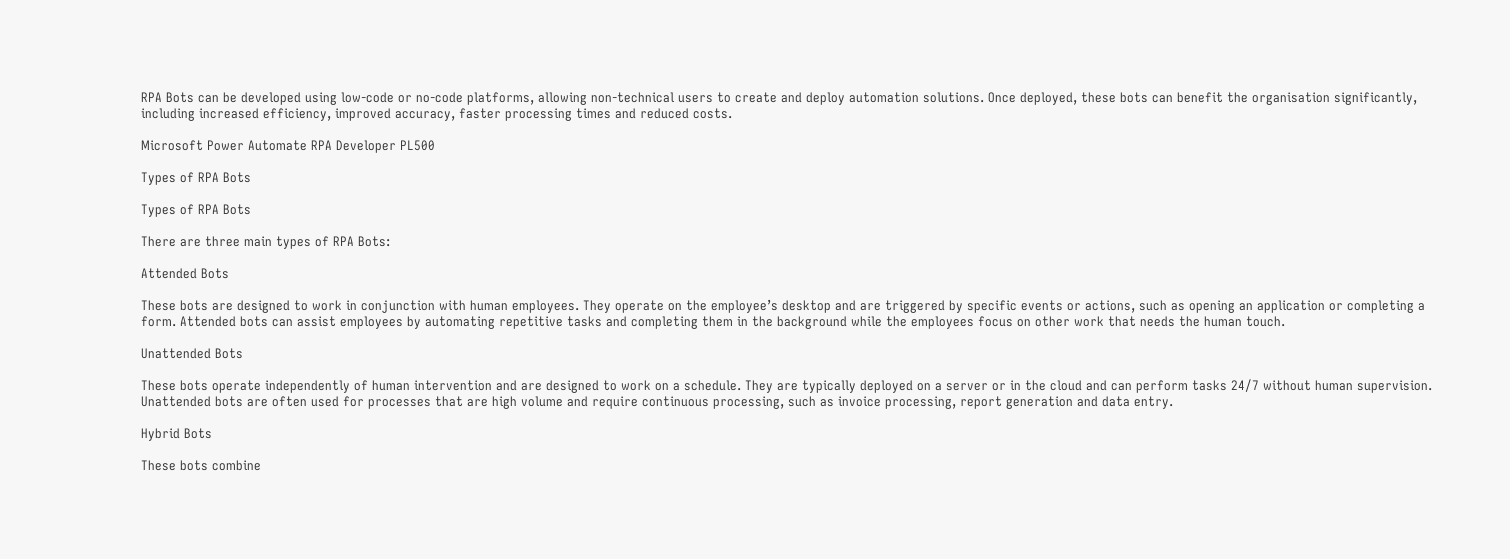RPA Bots can be developed using low-code or no-code platforms, allowing non-technical users to create and deploy automation solutions. Once deployed, these bots can benefit the organisation significantly, including increased efficiency, improved accuracy, faster processing times and reduced costs.

Microsoft Power Automate RPA Developer PL500

Types of RPA Bots

Types of RPA Bots

There are three main types of RPA Bots:

Attended Bots

These bots are designed to work in conjunction with human employees. They operate on the employee’s desktop and are triggered by specific events or actions, such as opening an application or completing a form. Attended bots can assist employees by automating repetitive tasks and completing them in the background while the employees focus on other work that needs the human touch.

Unattended Bots

These bots operate independently of human intervention and are designed to work on a schedule. They are typically deployed on a server or in the cloud and can perform tasks 24/7 without human supervision. Unattended bots are often used for processes that are high volume and require continuous processing, such as invoice processing, report generation and data entry.

Hybrid Bots

These bots combine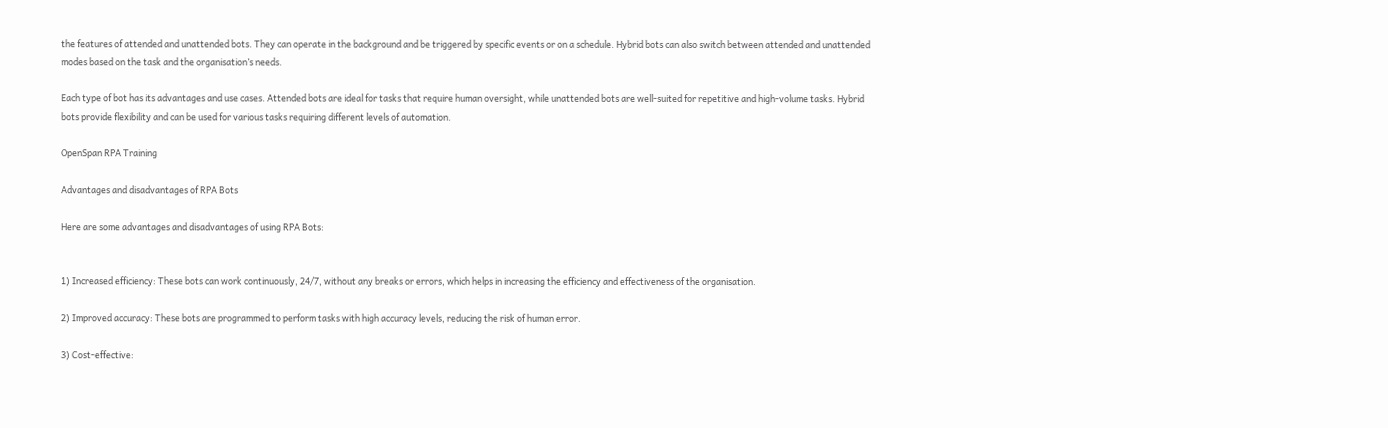the features of attended and unattended bots. They can operate in the background and be triggered by specific events or on a schedule. Hybrid bots can also switch between attended and unattended modes based on the task and the organisation’s needs.

Each type of bot has its advantages and use cases. Attended bots are ideal for tasks that require human oversight, while unattended bots are well-suited for repetitive and high-volume tasks. Hybrid bots provide flexibility and can be used for various tasks requiring different levels of automation.

OpenSpan RPA Training

Advantages and disadvantages of RPA Bots

Here are some advantages and disadvantages of using RPA Bots:


1) Increased efficiency: These bots can work continuously, 24/7, without any breaks or errors, which helps in increasing the efficiency and effectiveness of the organisation.

2) Improved accuracy: These bots are programmed to perform tasks with high accuracy levels, reducing the risk of human error.

3) Cost-effective: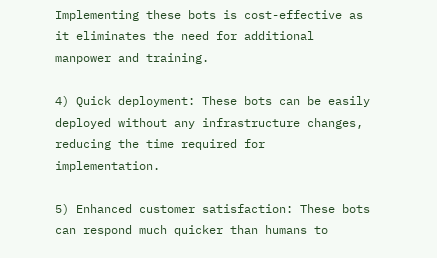Implementing these bots is cost-effective as it eliminates the need for additional manpower and training.

4) Quick deployment: These bots can be easily deployed without any infrastructure changes, reducing the time required for implementation.

5) Enhanced customer satisfaction: These bots can respond much quicker than humans to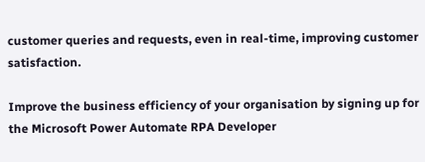customer queries and requests, even in real-time, improving customer satisfaction.

Improve the business efficiency of your organisation by signing up for the Microsoft Power Automate RPA Developer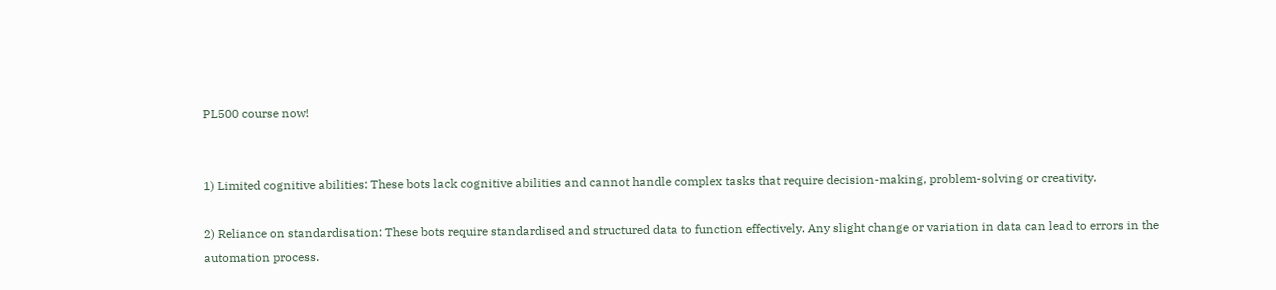PL500 course now!


1) Limited cognitive abilities: These bots lack cognitive abilities and cannot handle complex tasks that require decision-making, problem-solving or creativity.

2) Reliance on standardisation: These bots require standardised and structured data to function effectively. Any slight change or variation in data can lead to errors in the automation process.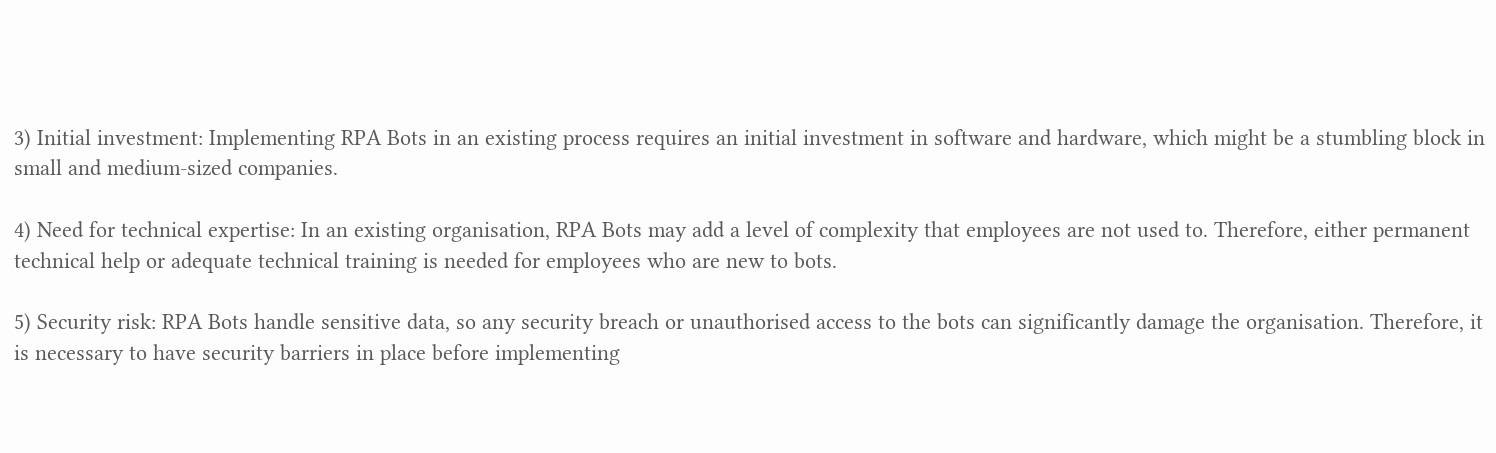3) Initial investment: Implementing RPA Bots in an existing process requires an initial investment in software and hardware, which might be a stumbling block in small and medium-sized companies.

4) Need for technical expertise: In an existing organisation, RPA Bots may add a level of complexity that employees are not used to. Therefore, either permanent technical help or adequate technical training is needed for employees who are new to bots.

5) Security risk: RPA Bots handle sensitive data, so any security breach or unauthorised access to the bots can significantly damage the organisation. Therefore, it is necessary to have security barriers in place before implementing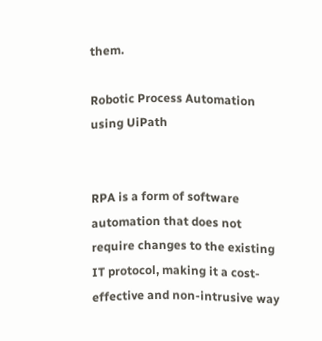them.

Robotic Process Automation using UiPath


RPA is a form of software automation that does not require changes to the existing IT protocol, making it a cost-effective and non-intrusive way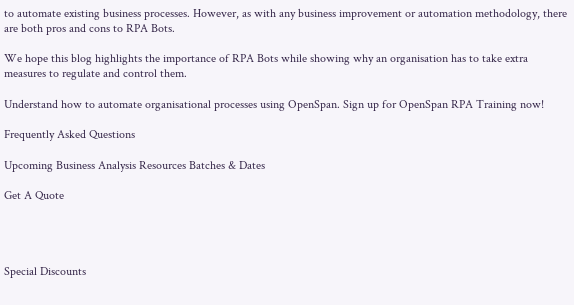to automate existing business processes. However, as with any business improvement or automation methodology, there are both pros and cons to RPA Bots.

We hope this blog highlights the importance of RPA Bots while showing why an organisation has to take extra measures to regulate and control them.

Understand how to automate organisational processes using OpenSpan. Sign up for OpenSpan RPA Training now!

Frequently Asked Questions

Upcoming Business Analysis Resources Batches & Dates

Get A Quote




Special Discounts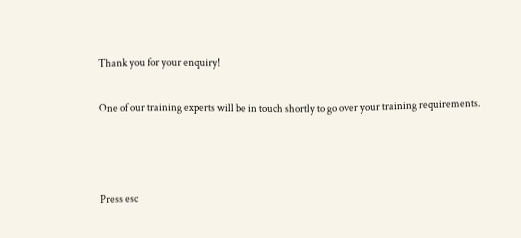Thank you for your enquiry!

One of our training experts will be in touch shortly to go over your training requirements.



Press esc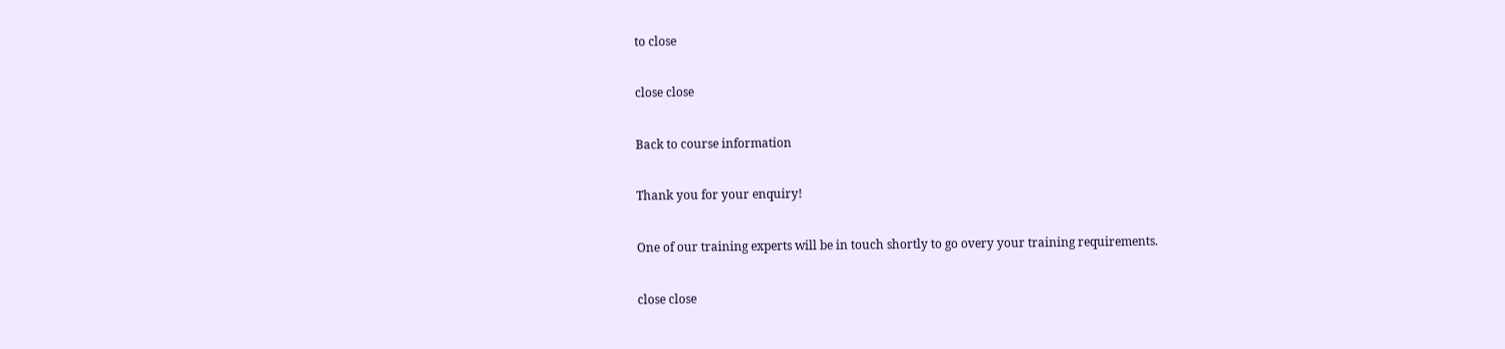to close

close close

Back to course information

Thank you for your enquiry!

One of our training experts will be in touch shortly to go overy your training requirements.

close close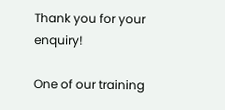Thank you for your enquiry!

One of our training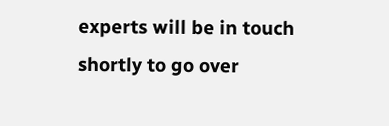experts will be in touch shortly to go over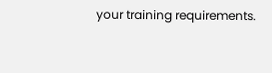your training requirements.